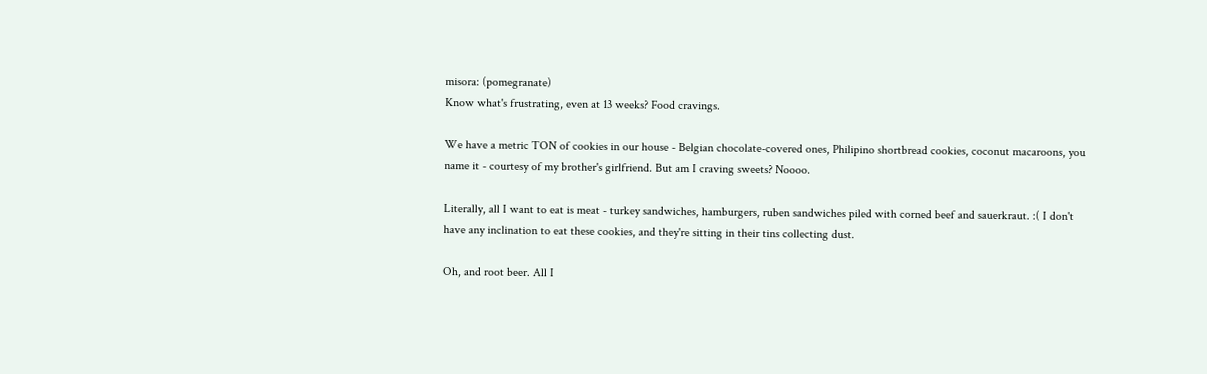misora: (pomegranate)
Know what's frustrating, even at 13 weeks? Food cravings.

We have a metric TON of cookies in our house - Belgian chocolate-covered ones, Philipino shortbread cookies, coconut macaroons, you name it - courtesy of my brother's girlfriend. But am I craving sweets? Noooo.

Literally, all I want to eat is meat - turkey sandwiches, hamburgers, ruben sandwiches piled with corned beef and sauerkraut. :( I don't have any inclination to eat these cookies, and they're sitting in their tins collecting dust.

Oh, and root beer. All I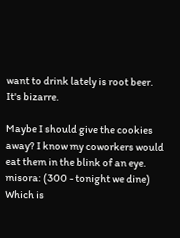want to drink lately is root beer. It's bizarre.

Maybe I should give the cookies away? I know my coworkers would eat them in the blink of an eye.
misora: (300 - tonight we dine)
Which is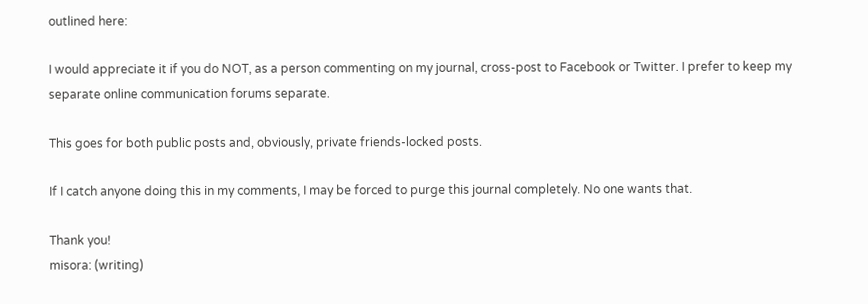outlined here:

I would appreciate it if you do NOT, as a person commenting on my journal, cross-post to Facebook or Twitter. I prefer to keep my separate online communication forums separate.

This goes for both public posts and, obviously, private friends-locked posts.

If I catch anyone doing this in my comments, I may be forced to purge this journal completely. No one wants that.

Thank you!
misora: (writing)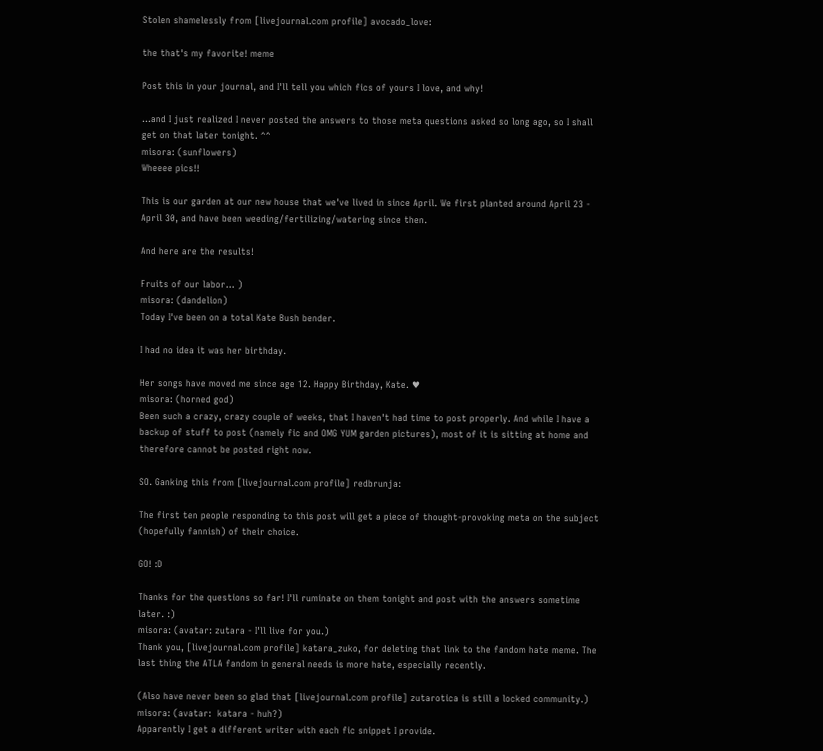Stolen shamelessly from [livejournal.com profile] avocado_love:

the that's my favorite! meme

Post this in your journal, and I'll tell you which fics of yours I love, and why!

...and I just realized I never posted the answers to those meta questions asked so long ago, so I shall get on that later tonight. ^^
misora: (sunflowers)
Wheeee pics!!

This is our garden at our new house that we've lived in since April. We first planted around April 23 - April 30, and have been weeding/fertilizing/watering since then.

And here are the results!

Fruits of our labor... )
misora: (dandelion)
Today I've been on a total Kate Bush bender.

I had no idea it was her birthday.

Her songs have moved me since age 12. Happy Birthday, Kate. ♥
misora: (horned god)
Been such a crazy, crazy couple of weeks, that I haven't had time to post properly. And while I have a backup of stuff to post (namely fic and OMG YUM garden pictures), most of it is sitting at home and therefore cannot be posted right now.

SO. Ganking this from [livejournal.com profile] redbrunja:

The first ten people responding to this post will get a piece of thought-provoking meta on the subject (hopefully fannish) of their choice.

GO! :D

Thanks for the questions so far! I'll ruminate on them tonight and post with the answers sometime later. :)
misora: (avatar: zutara - I'll live for you.)
Thank you, [livejournal.com profile] katara_zuko, for deleting that link to the fandom hate meme. The last thing the ATLA fandom in general needs is more hate, especially recently.

(Also have never been so glad that [livejournal.com profile] zutarotica is still a locked community.)
misora: (avatar:  katara - huh?)
Apparently I get a different writer with each fic snippet I provide.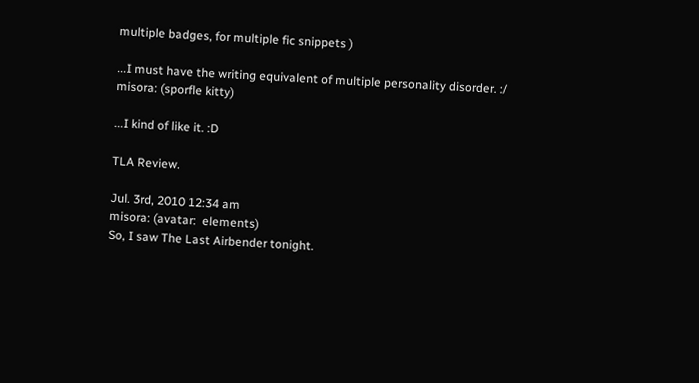multiple badges, for multiple fic snippets )

...I must have the writing equivalent of multiple personality disorder. :/
misora: (sporfle kitty)

...I kind of like it. :D

TLA Review.

Jul. 3rd, 2010 12:34 am
misora: (avatar:  elements)
So, I saw The Last Airbender tonight.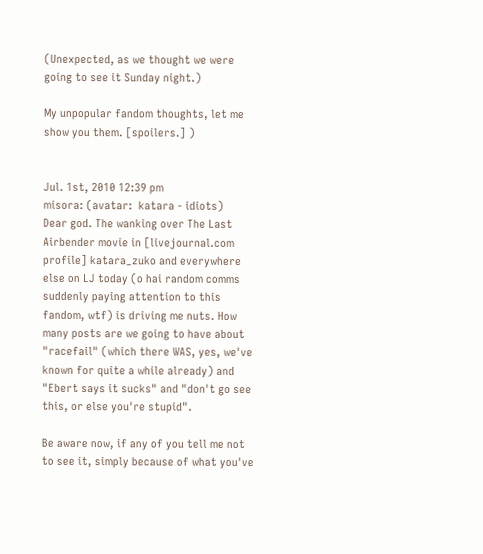(Unexpected, as we thought we were going to see it Sunday night.)

My unpopular fandom thoughts, let me show you them. [spoilers.] )


Jul. 1st, 2010 12:39 pm
misora: (avatar:  katara - idiots)
Dear god. The wanking over The Last Airbender movie in [livejournal.com profile] katara_zuko and everywhere else on LJ today (o hai random comms suddenly paying attention to this fandom, wtf) is driving me nuts. How many posts are we going to have about "racefail" (which there WAS, yes, we've known for quite a while already) and "Ebert says it sucks" and "don't go see this, or else you're stupid".

Be aware now, if any of you tell me not to see it, simply because of what you've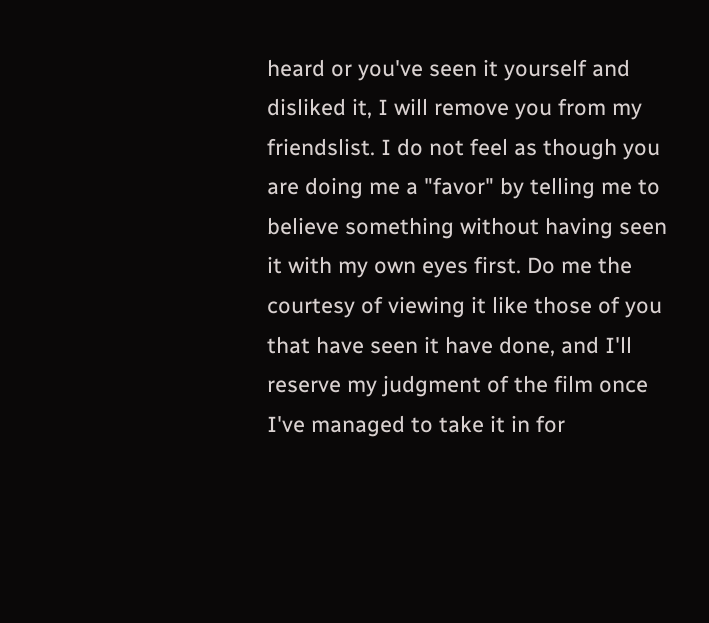heard or you've seen it yourself and disliked it, I will remove you from my friendslist. I do not feel as though you are doing me a "favor" by telling me to believe something without having seen it with my own eyes first. Do me the courtesy of viewing it like those of you that have seen it have done, and I'll reserve my judgment of the film once I've managed to take it in for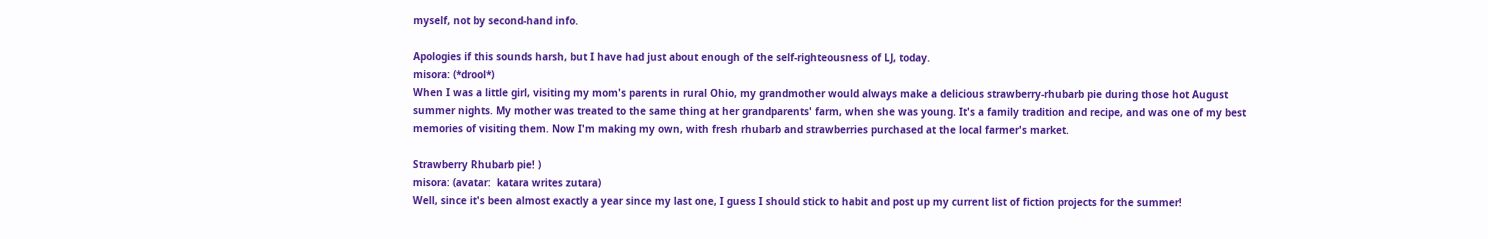myself, not by second-hand info.

Apologies if this sounds harsh, but I have had just about enough of the self-righteousness of LJ, today.
misora: (*drool*)
When I was a little girl, visiting my mom's parents in rural Ohio, my grandmother would always make a delicious strawberry-rhubarb pie during those hot August summer nights. My mother was treated to the same thing at her grandparents' farm, when she was young. It's a family tradition and recipe, and was one of my best memories of visiting them. Now I'm making my own, with fresh rhubarb and strawberries purchased at the local farmer's market.

Strawberry Rhubarb pie! )
misora: (avatar:  katara writes zutara)
Well, since it's been almost exactly a year since my last one, I guess I should stick to habit and post up my current list of fiction projects for the summer!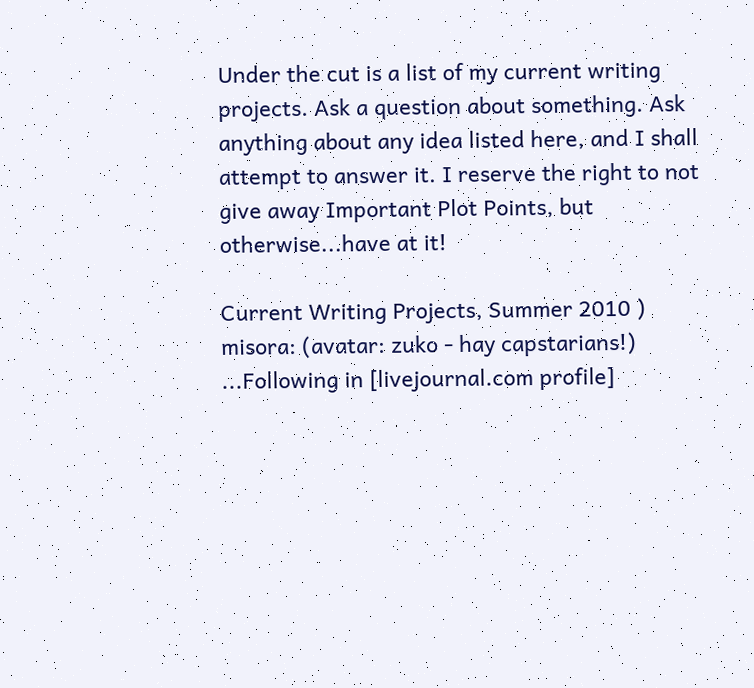Under the cut is a list of my current writing projects. Ask a question about something. Ask anything about any idea listed here, and I shall attempt to answer it. I reserve the right to not give away Important Plot Points, but otherwise...have at it!

Current Writing Projects, Summer 2010 )
misora: (avatar: zuko - hay capstarians!)
...Following in [livejournal.com profile]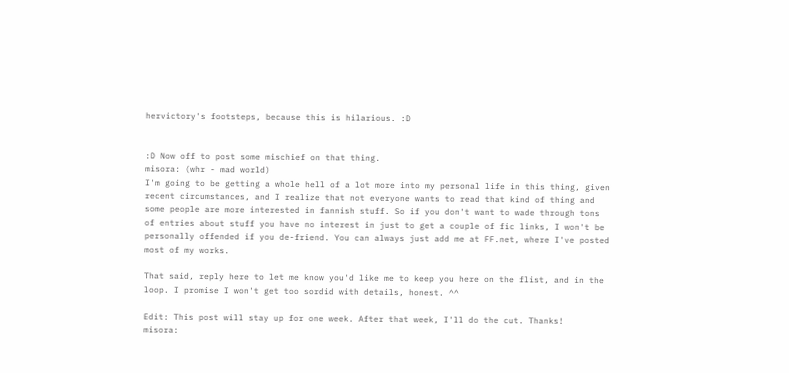hervictory's footsteps, because this is hilarious. :D


:D Now off to post some mischief on that thing.
misora: (whr - mad world)
I'm going to be getting a whole hell of a lot more into my personal life in this thing, given recent circumstances, and I realize that not everyone wants to read that kind of thing and some people are more interested in fannish stuff. So if you don't want to wade through tons of entries about stuff you have no interest in just to get a couple of fic links, I won't be personally offended if you de-friend. You can always just add me at FF.net, where I've posted most of my works.

That said, reply here to let me know you'd like me to keep you here on the flist, and in the loop. I promise I won't get too sordid with details, honest. ^^

Edit: This post will stay up for one week. After that week, I'll do the cut. Thanks!
misora: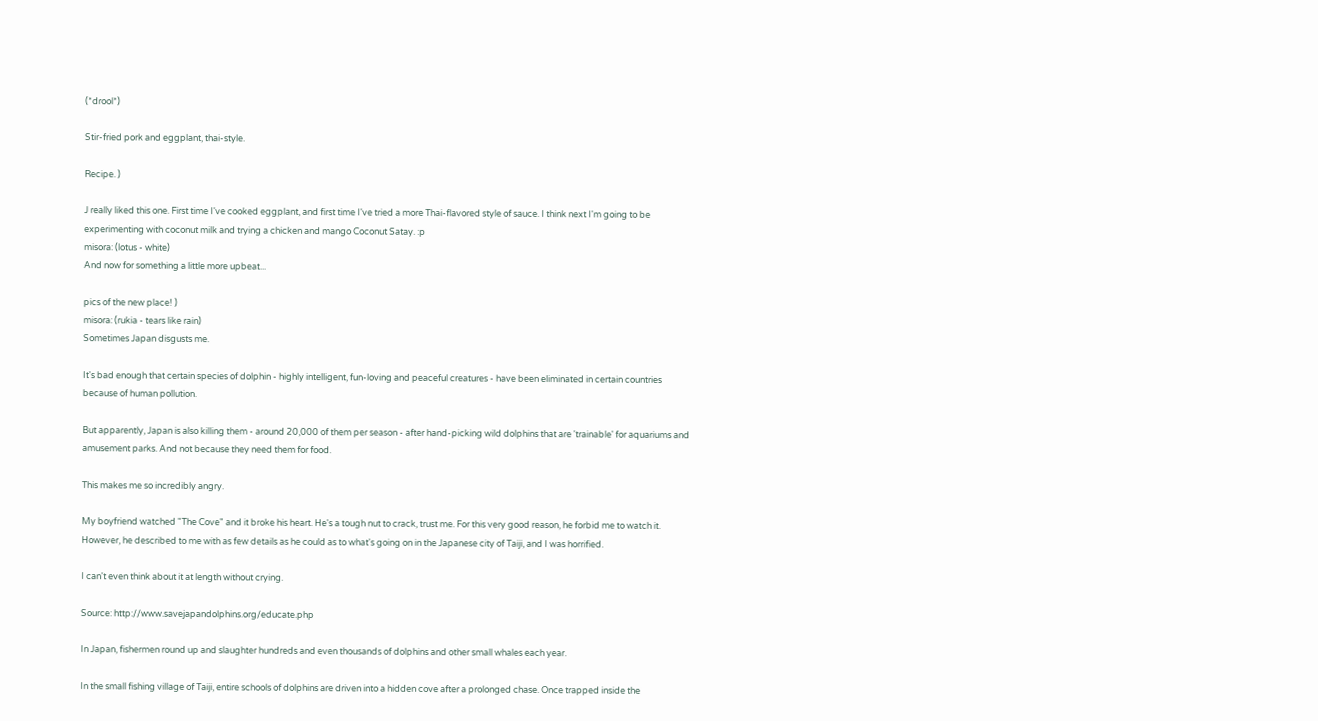(*drool*)

Stir-fried pork and eggplant, thai-style.

Recipe. )

J really liked this one. First time I've cooked eggplant, and first time I've tried a more Thai-flavored style of sauce. I think next I'm going to be experimenting with coconut milk and trying a chicken and mango Coconut Satay. :p
misora: (lotus - white)
And now for something a little more upbeat...

pics of the new place! )
misora: (rukia - tears like rain)
Sometimes Japan disgusts me.

It's bad enough that certain species of dolphin - highly intelligent, fun-loving and peaceful creatures - have been eliminated in certain countries because of human pollution.

But apparently, Japan is also killing them - around 20,000 of them per season - after hand-picking wild dolphins that are 'trainable' for aquariums and amusement parks. And not because they need them for food.

This makes me so incredibly angry.

My boyfriend watched "The Cove" and it broke his heart. He's a tough nut to crack, trust me. For this very good reason, he forbid me to watch it. However, he described to me with as few details as he could as to what's going on in the Japanese city of Taiji, and I was horrified.

I can't even think about it at length without crying.

Source: http://www.savejapandolphins.org/educate.php

In Japan, fishermen round up and slaughter hundreds and even thousands of dolphins and other small whales each year.

In the small fishing village of Taiji, entire schools of dolphins are driven into a hidden cove after a prolonged chase. Once trapped inside the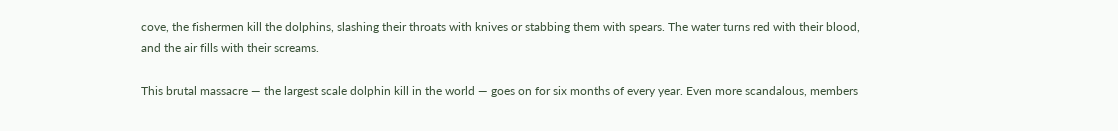cove, the fishermen kill the dolphins, slashing their throats with knives or stabbing them with spears. The water turns red with their blood, and the air fills with their screams.

This brutal massacre — the largest scale dolphin kill in the world — goes on for six months of every year. Even more scandalous, members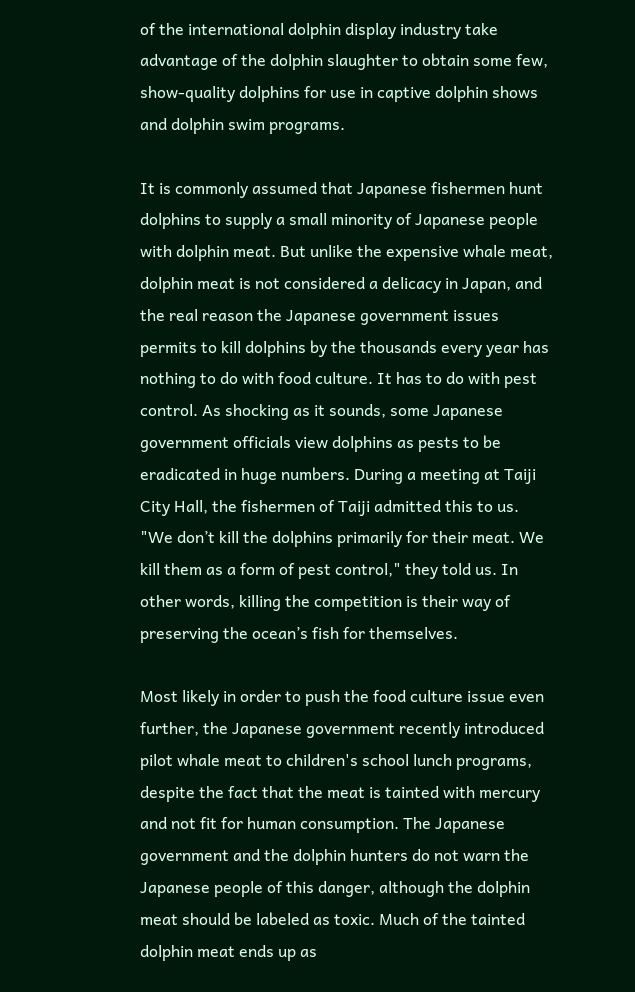of the international dolphin display industry take advantage of the dolphin slaughter to obtain some few, show-quality dolphins for use in captive dolphin shows and dolphin swim programs.

It is commonly assumed that Japanese fishermen hunt dolphins to supply a small minority of Japanese people with dolphin meat. But unlike the expensive whale meat, dolphin meat is not considered a delicacy in Japan, and the real reason the Japanese government issues permits to kill dolphins by the thousands every year has nothing to do with food culture. It has to do with pest control. As shocking as it sounds, some Japanese government officials view dolphins as pests to be eradicated in huge numbers. During a meeting at Taiji City Hall, the fishermen of Taiji admitted this to us. "We don’t kill the dolphins primarily for their meat. We kill them as a form of pest control," they told us. In other words, killing the competition is their way of preserving the ocean’s fish for themselves.

Most likely in order to push the food culture issue even further, the Japanese government recently introduced pilot whale meat to children's school lunch programs, despite the fact that the meat is tainted with mercury and not fit for human consumption. The Japanese government and the dolphin hunters do not warn the Japanese people of this danger, although the dolphin meat should be labeled as toxic. Much of the tainted dolphin meat ends up as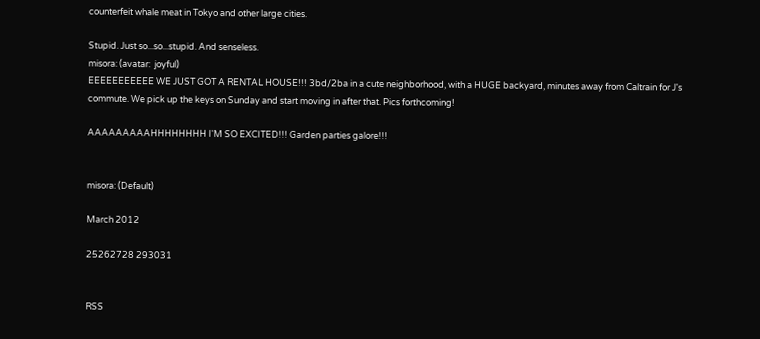counterfeit whale meat in Tokyo and other large cities.

Stupid. Just so...so...stupid. And senseless.
misora: (avatar:  joyful)
EEEEEEEEEEE WE JUST GOT A RENTAL HOUSE!!! 3bd/2ba in a cute neighborhood, with a HUGE backyard, minutes away from Caltrain for J's commute. We pick up the keys on Sunday and start moving in after that. Pics forthcoming!

AAAAAAAAAHHHHHHHH I'M SO EXCITED!!! Garden parties galore!!!


misora: (Default)

March 2012

25262728 293031


RSS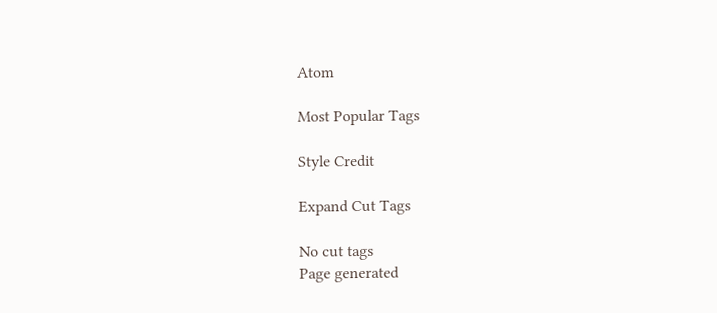Atom

Most Popular Tags

Style Credit

Expand Cut Tags

No cut tags
Page generated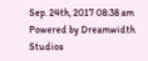Sep. 24th, 2017 08:38 am
Powered by Dreamwidth Studios